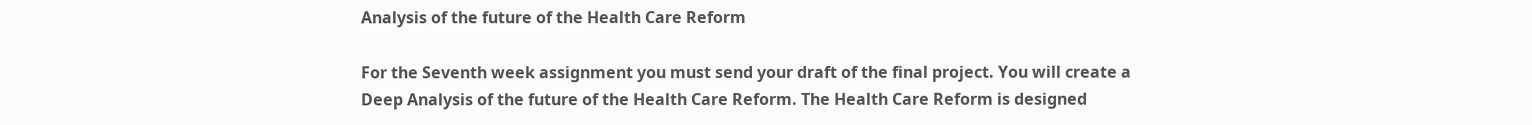Analysis of the future of the Health Care Reform

For the Seventh week assignment you must send your draft of the final project. You will create a Deep Analysis of the future of the Health Care Reform. The Health Care Reform is designed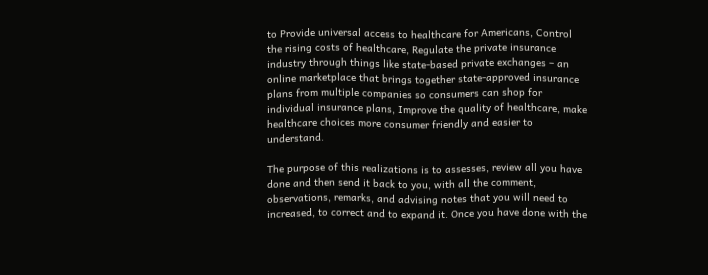to Provide universal access to healthcare for Americans, Control the rising costs of healthcare, Regulate the private insurance industry through things like state-based private exchanges – an online marketplace that brings together state-approved insurance plans from multiple companies so consumers can shop for individual insurance plans, Improve the quality of healthcare, make healthcare choices more consumer friendly and easier to understand.

The purpose of this realizations is to assesses, review all you have done and then send it back to you, with all the comment, observations, remarks, and advising notes that you will need to increased, to correct and to expand it. Once you have done with the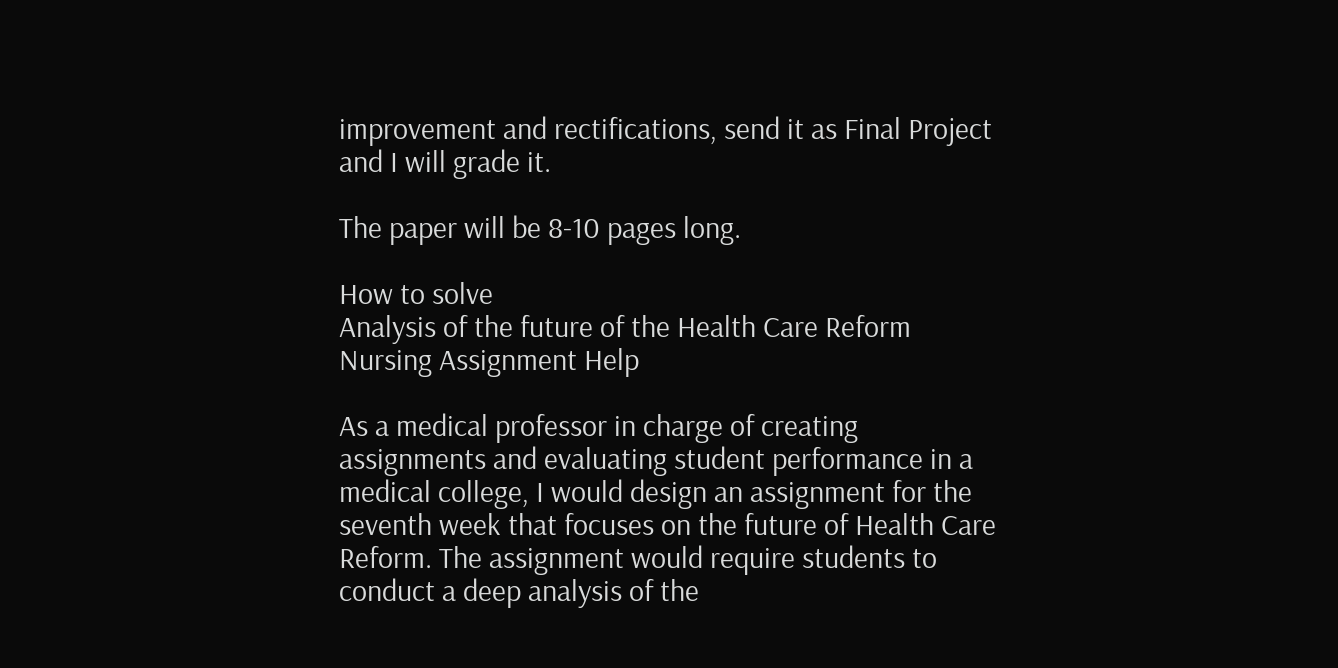improvement and rectifications, send it as Final Project and I will grade it.

The paper will be 8-10 pages long.

How to solve
Analysis of the future of the Health Care Reform Nursing Assignment Help

As a medical professor in charge of creating assignments and evaluating student performance in a medical college, I would design an assignment for the seventh week that focuses on the future of Health Care Reform. The assignment would require students to conduct a deep analysis of the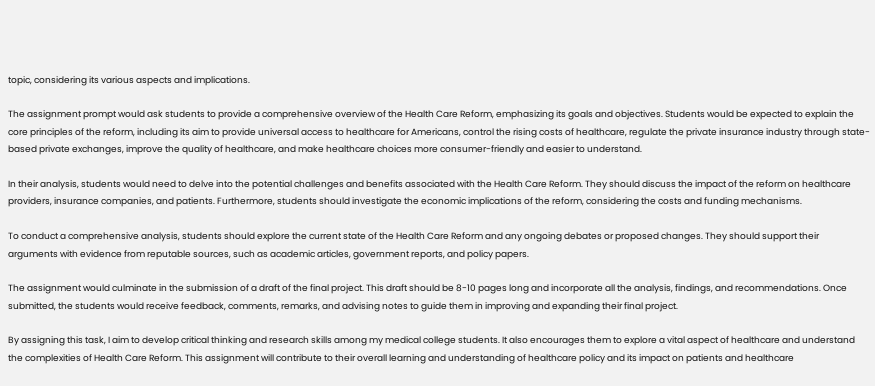topic, considering its various aspects and implications.

The assignment prompt would ask students to provide a comprehensive overview of the Health Care Reform, emphasizing its goals and objectives. Students would be expected to explain the core principles of the reform, including its aim to provide universal access to healthcare for Americans, control the rising costs of healthcare, regulate the private insurance industry through state-based private exchanges, improve the quality of healthcare, and make healthcare choices more consumer-friendly and easier to understand.

In their analysis, students would need to delve into the potential challenges and benefits associated with the Health Care Reform. They should discuss the impact of the reform on healthcare providers, insurance companies, and patients. Furthermore, students should investigate the economic implications of the reform, considering the costs and funding mechanisms.

To conduct a comprehensive analysis, students should explore the current state of the Health Care Reform and any ongoing debates or proposed changes. They should support their arguments with evidence from reputable sources, such as academic articles, government reports, and policy papers.

The assignment would culminate in the submission of a draft of the final project. This draft should be 8-10 pages long and incorporate all the analysis, findings, and recommendations. Once submitted, the students would receive feedback, comments, remarks, and advising notes to guide them in improving and expanding their final project.

By assigning this task, I aim to develop critical thinking and research skills among my medical college students. It also encourages them to explore a vital aspect of healthcare and understand the complexities of Health Care Reform. This assignment will contribute to their overall learning and understanding of healthcare policy and its impact on patients and healthcare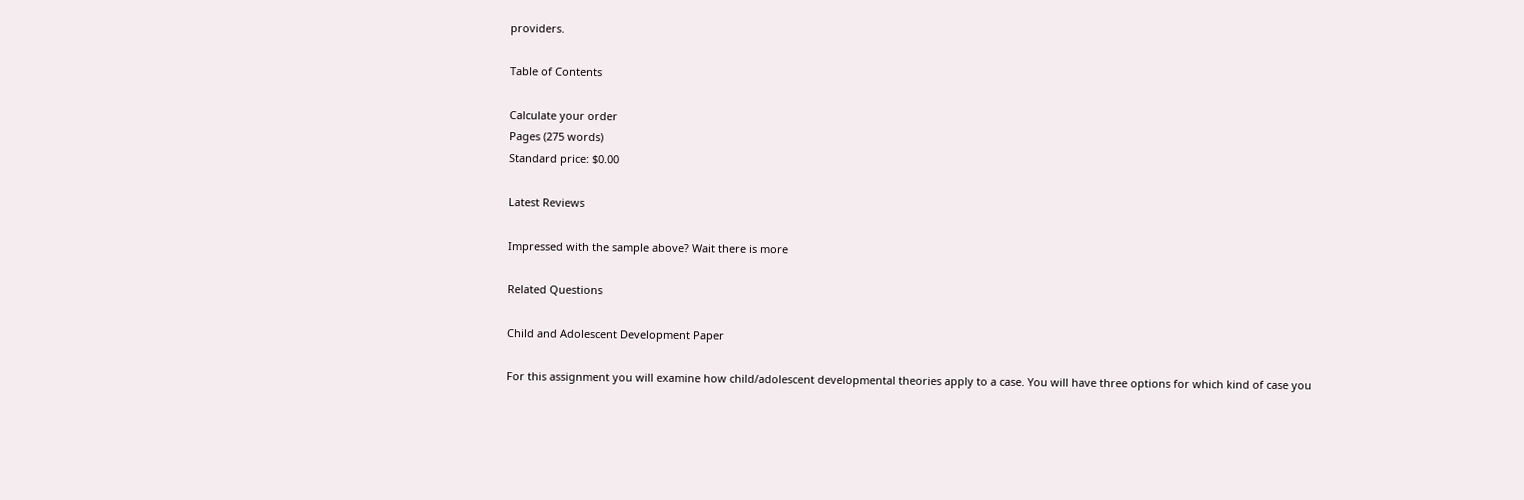providers.

Table of Contents

Calculate your order
Pages (275 words)
Standard price: $0.00

Latest Reviews

Impressed with the sample above? Wait there is more

Related Questions

Child and Adolescent Development Paper

For this assignment you will examine how child/adolescent developmental theories apply to a case. You will have three options for which kind of case you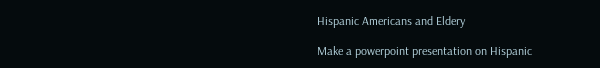Hispanic Americans and Eldery

Make a powerpoint presentation on Hispanic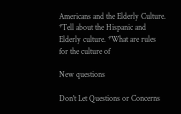Americans and the Elderly Culture. *Tell about the Hispanic and Elderly culture. *What are rules for the culture of

New questions

Don't Let Questions or Concerns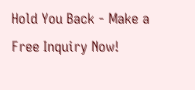Hold You Back - Make a Free Inquiry Now!